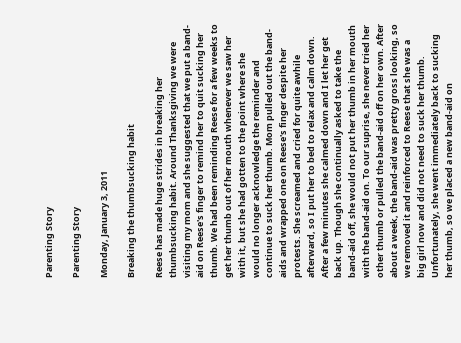Parenting Story

Parenting Story

Monday, January 3, 2011

Breaking the thumbsucking habit

Reese has made huge strides in breaking her thumbsucking habit. Around Thanksgiving we were visiting my mom and she suggested that we put a band-aid on Reese's finger to remind her to quit sucking her thumb. We had been reminding Reese for a few weeks to get her thumb out of her mouth whenever we saw her with it, but she had gotten to the point where she would no longer acknowledge the reminder and continue to suck her thumb. Mom pulled out the band-aids and wrapped one on Reese's finger despite her protests. She screamed and cried for quite awhile afterward, so I put her to bed to relax and calm down. After a few minutes she calmed down and I let her get back up. Though she continually asked to take the band-aid off, she would not put her thumb in her mouth with the band-aid on. To our suprise, she never tried her other thumb or pulled the band-aid off on her own. After about a week, the band-aid was pretty gross looking, so we removed it and reinforced to Reese that she was a big girl now and did not need to suck her thumb. Unfortunately, she went immediately back to sucking her thumb, so we placed a new band-aid on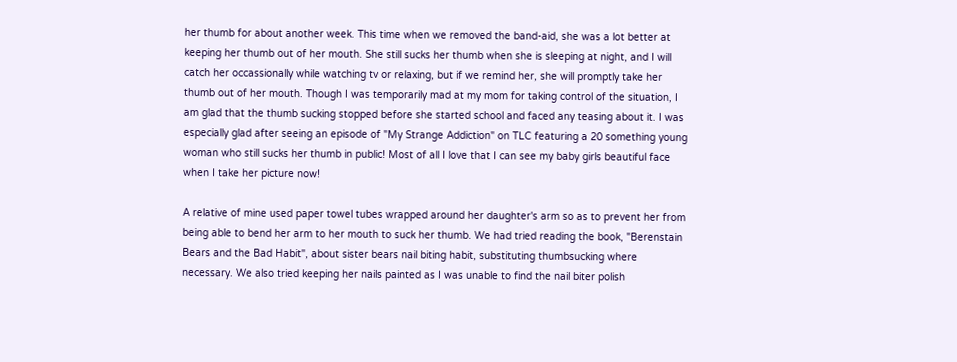her thumb for about another week. This time when we removed the band-aid, she was a lot better at keeping her thumb out of her mouth. She still sucks her thumb when she is sleeping at night, and I will catch her occassionally while watching tv or relaxing, but if we remind her, she will promptly take her thumb out of her mouth. Though I was temporarily mad at my mom for taking control of the situation, I am glad that the thumb sucking stopped before she started school and faced any teasing about it. I was especially glad after seeing an episode of "My Strange Addiction" on TLC featuring a 20 something young woman who still sucks her thumb in public! Most of all I love that I can see my baby girls beautiful face when I take her picture now!

A relative of mine used paper towel tubes wrapped around her daughter's arm so as to prevent her from being able to bend her arm to her mouth to suck her thumb. We had tried reading the book, "Berenstain Bears and the Bad Habit", about sister bears nail biting habit, substituting thumbsucking where necessary. We also tried keeping her nails painted as I was unable to find the nail biter polish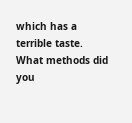which has a terrible taste. What methods did you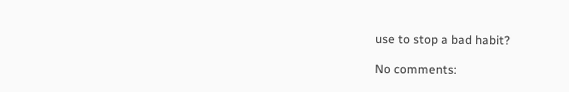use to stop a bad habit?

No comments: